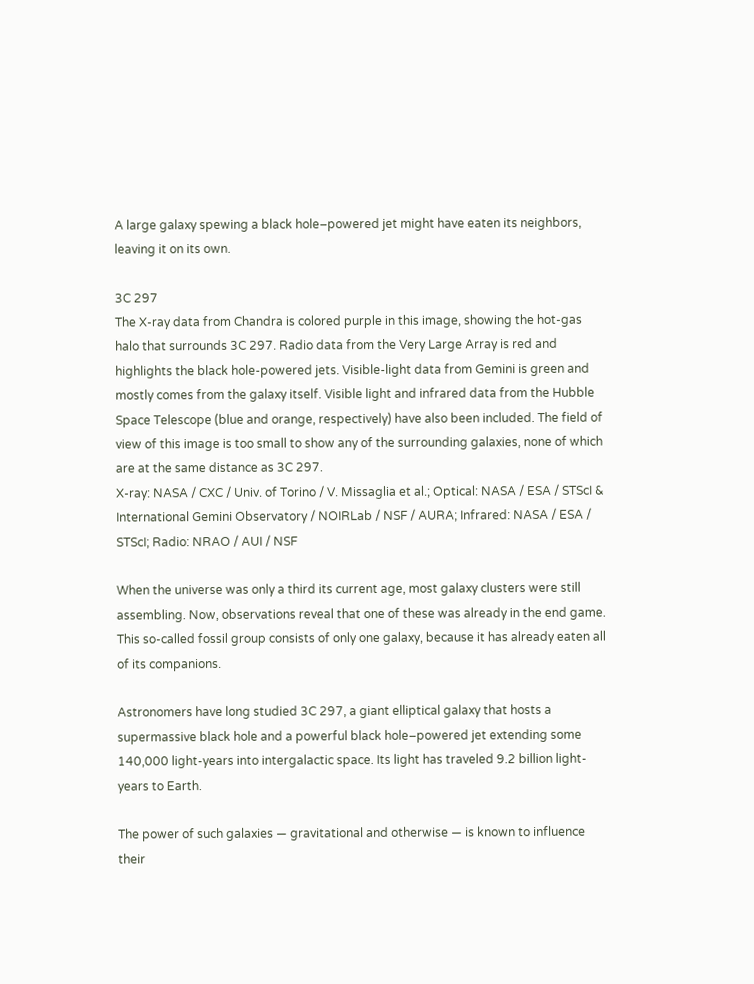A large galaxy spewing a black hole–powered jet might have eaten its neighbors, leaving it on its own.

3C 297
The X-ray data from Chandra is colored purple in this image, showing the hot-gas halo that surrounds 3C 297. Radio data from the Very Large Array is red and highlights the black hole-powered jets. Visible-light data from Gemini is green and mostly comes from the galaxy itself. Visible light and infrared data from the Hubble Space Telescope (blue and orange, respectively) have also been included. The field of view of this image is too small to show any of the surrounding galaxies, none of which are at the same distance as 3C 297.
X-ray: NASA / CXC / Univ. of Torino / V. Missaglia et al.; Optical: NASA / ESA / STScI & International Gemini Observatory / NOIRLab / NSF / AURA; Infrared: NASA / ESA / STScI; Radio: NRAO / AUI / NSF

When the universe was only a third its current age, most galaxy clusters were still assembling. Now, observations reveal that one of these was already in the end game. This so-called fossil group consists of only one galaxy, because it has already eaten all of its companions.

Astronomers have long studied 3C 297, a giant elliptical galaxy that hosts a supermassive black hole and a powerful black hole–powered jet extending some 140,000 light-years into intergalactic space. Its light has traveled 9.2 billion light-years to Earth.

The power of such galaxies — gravitational and otherwise — is known to influence their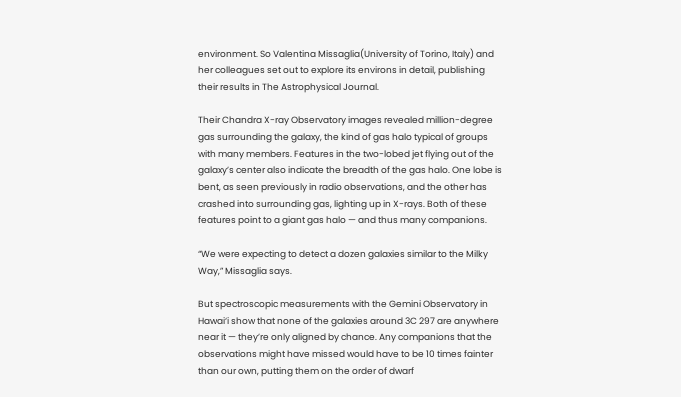environment. So Valentina Missaglia(University of Torino, Italy) and her colleagues set out to explore its environs in detail, publishing their results in The Astrophysical Journal.

Their Chandra X-ray Observatory images revealed million-degree gas surrounding the galaxy, the kind of gas halo typical of groups with many members. Features in the two-lobed jet flying out of the galaxy’s center also indicate the breadth of the gas halo. One lobe is bent, as seen previously in radio observations, and the other has crashed into surrounding gas, lighting up in X-rays. Both of these features point to a giant gas halo — and thus many companions.

“We were expecting to detect a dozen galaxies similar to the Milky Way,” Missaglia says.

But spectroscopic measurements with the Gemini Observatory in Hawai‘i show that none of the galaxies around 3C 297 are anywhere near it — they’re only aligned by chance. Any companions that the observations might have missed would have to be 10 times fainter than our own, putting them on the order of dwarf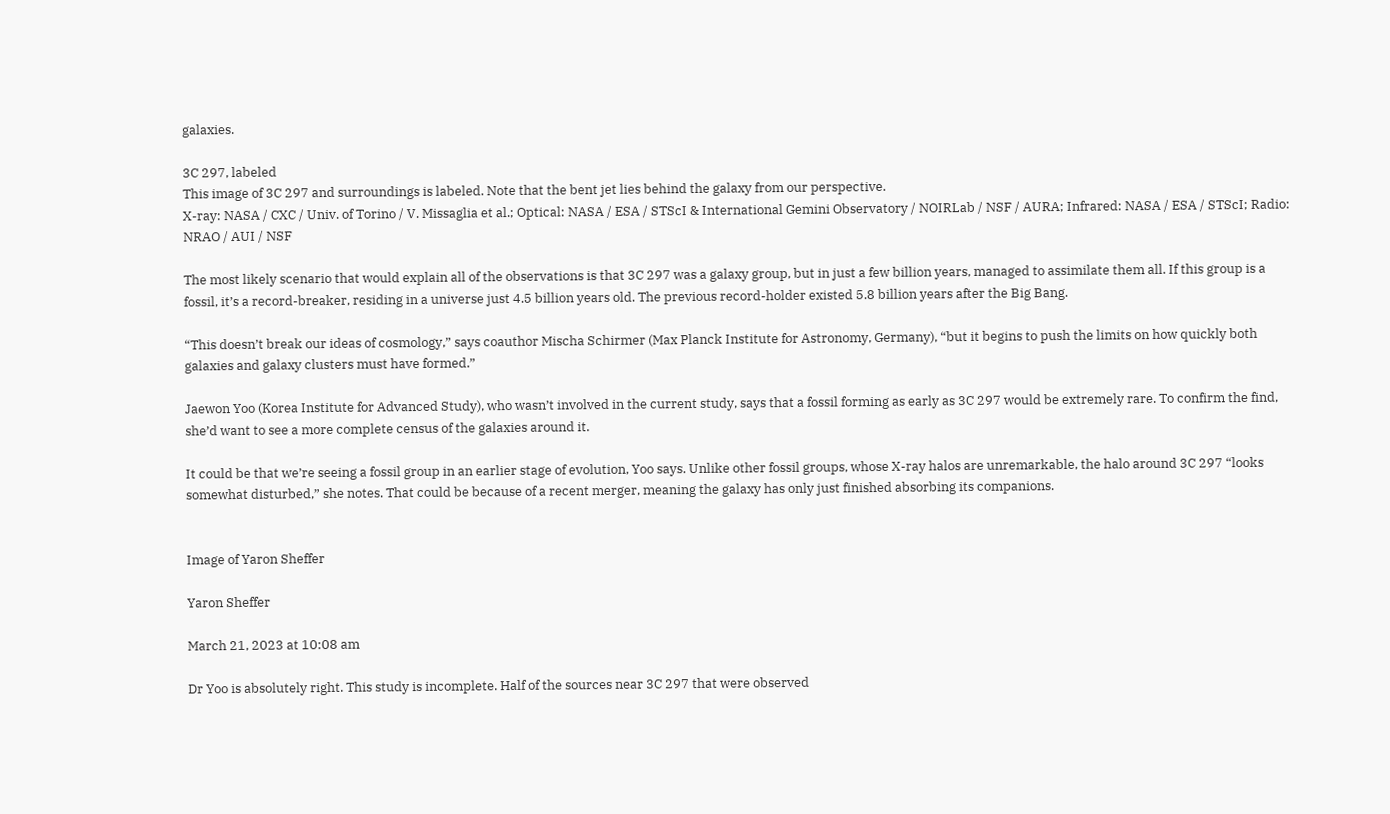galaxies.

3C 297, labeled
This image of 3C 297 and surroundings is labeled. Note that the bent jet lies behind the galaxy from our perspective.
X-ray: NASA / CXC / Univ. of Torino / V. Missaglia et al.; Optical: NASA / ESA / STScI & International Gemini Observatory / NOIRLab / NSF / AURA; Infrared: NASA / ESA / STScI; Radio: NRAO / AUI / NSF

The most likely scenario that would explain all of the observations is that 3C 297 was a galaxy group, but in just a few billion years, managed to assimilate them all. If this group is a fossil, it’s a record-breaker, residing in a universe just 4.5 billion years old. The previous record-holder existed 5.8 billion years after the Big Bang.

“This doesn’t break our ideas of cosmology,” says coauthor Mischa Schirmer (Max Planck Institute for Astronomy, Germany), “but it begins to push the limits on how quickly both galaxies and galaxy clusters must have formed.”

Jaewon Yoo (Korea Institute for Advanced Study), who wasn’t involved in the current study, says that a fossil forming as early as 3C 297 would be extremely rare. To confirm the find, she’d want to see a more complete census of the galaxies around it.

It could be that we’re seeing a fossil group in an earlier stage of evolution, Yoo says. Unlike other fossil groups, whose X-ray halos are unremarkable, the halo around 3C 297 “looks somewhat disturbed,” she notes. That could be because of a recent merger, meaning the galaxy has only just finished absorbing its companions.


Image of Yaron Sheffer

Yaron Sheffer

March 21, 2023 at 10:08 am

Dr Yoo is absolutely right. This study is incomplete. Half of the sources near 3C 297 that were observed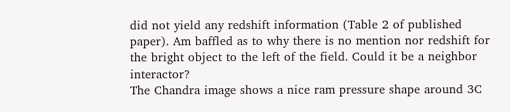did not yield any redshift information (Table 2 of published paper). Am baffled as to why there is no mention nor redshift for the bright object to the left of the field. Could it be a neighbor interactor?
The Chandra image shows a nice ram pressure shape around 3C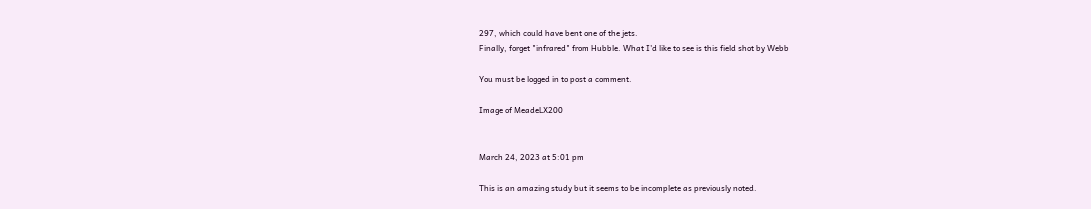297, which could have bent one of the jets.
Finally, forget "infrared" from Hubble. What I'd like to see is this field shot by Webb

You must be logged in to post a comment.

Image of MeadeLX200


March 24, 2023 at 5:01 pm

This is an amazing study but it seems to be incomplete as previously noted.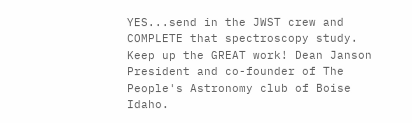YES...send in the JWST crew and COMPLETE that spectroscopy study. Keep up the GREAT work! Dean Janson President and co-founder of The People's Astronomy club of Boise Idaho.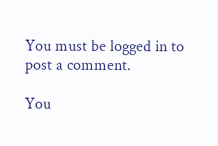You must be logged in to post a comment.

You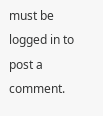must be logged in to post a comment.